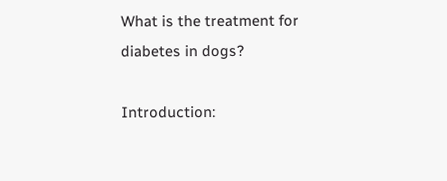What is the treatment for diabetes in dogs?

Introduction: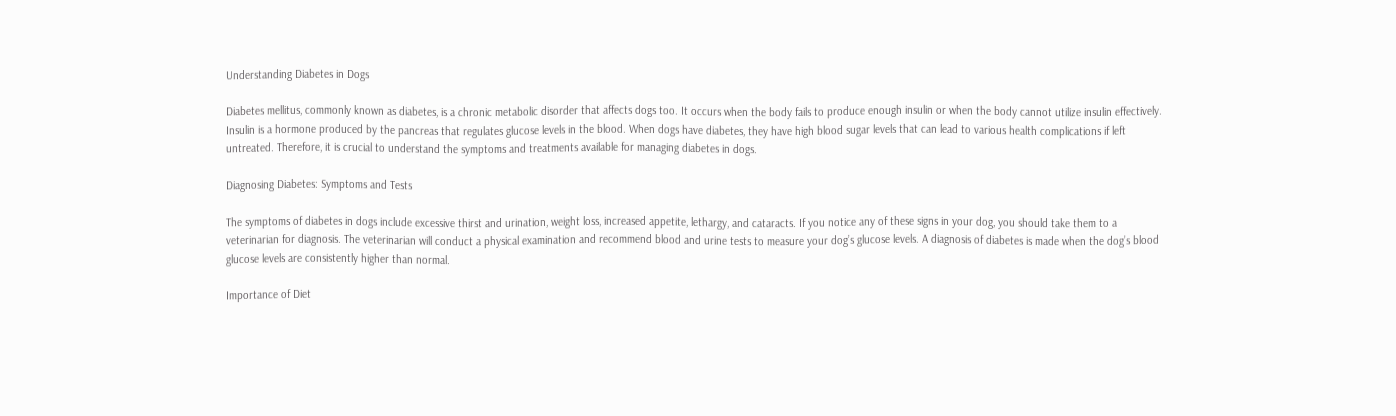Understanding Diabetes in Dogs

Diabetes mellitus, commonly known as diabetes, is a chronic metabolic disorder that affects dogs too. It occurs when the body fails to produce enough insulin or when the body cannot utilize insulin effectively. Insulin is a hormone produced by the pancreas that regulates glucose levels in the blood. When dogs have diabetes, they have high blood sugar levels that can lead to various health complications if left untreated. Therefore, it is crucial to understand the symptoms and treatments available for managing diabetes in dogs.

Diagnosing Diabetes: Symptoms and Tests

The symptoms of diabetes in dogs include excessive thirst and urination, weight loss, increased appetite, lethargy, and cataracts. If you notice any of these signs in your dog, you should take them to a veterinarian for diagnosis. The veterinarian will conduct a physical examination and recommend blood and urine tests to measure your dog’s glucose levels. A diagnosis of diabetes is made when the dog’s blood glucose levels are consistently higher than normal.

Importance of Diet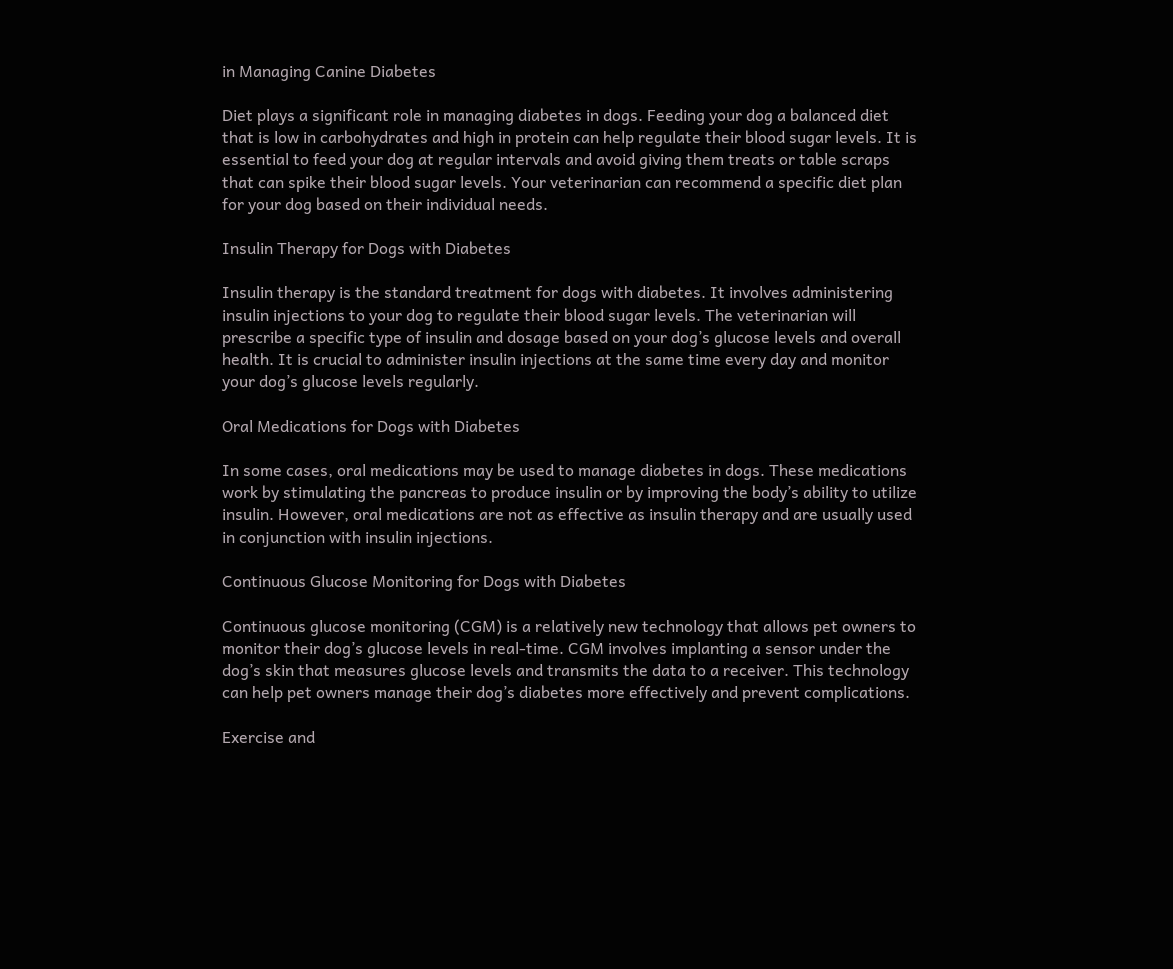in Managing Canine Diabetes

Diet plays a significant role in managing diabetes in dogs. Feeding your dog a balanced diet that is low in carbohydrates and high in protein can help regulate their blood sugar levels. It is essential to feed your dog at regular intervals and avoid giving them treats or table scraps that can spike their blood sugar levels. Your veterinarian can recommend a specific diet plan for your dog based on their individual needs.

Insulin Therapy for Dogs with Diabetes

Insulin therapy is the standard treatment for dogs with diabetes. It involves administering insulin injections to your dog to regulate their blood sugar levels. The veterinarian will prescribe a specific type of insulin and dosage based on your dog’s glucose levels and overall health. It is crucial to administer insulin injections at the same time every day and monitor your dog’s glucose levels regularly.

Oral Medications for Dogs with Diabetes

In some cases, oral medications may be used to manage diabetes in dogs. These medications work by stimulating the pancreas to produce insulin or by improving the body’s ability to utilize insulin. However, oral medications are not as effective as insulin therapy and are usually used in conjunction with insulin injections.

Continuous Glucose Monitoring for Dogs with Diabetes

Continuous glucose monitoring (CGM) is a relatively new technology that allows pet owners to monitor their dog’s glucose levels in real-time. CGM involves implanting a sensor under the dog’s skin that measures glucose levels and transmits the data to a receiver. This technology can help pet owners manage their dog’s diabetes more effectively and prevent complications.

Exercise and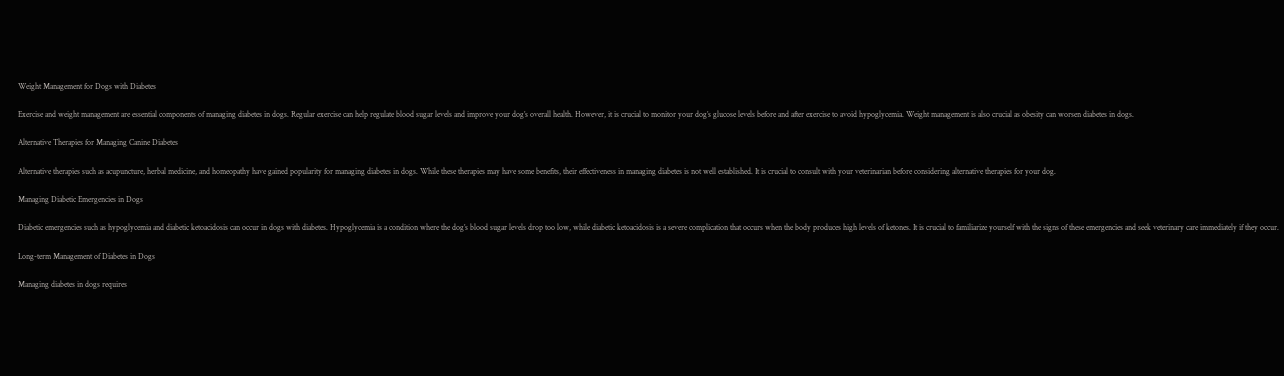Weight Management for Dogs with Diabetes

Exercise and weight management are essential components of managing diabetes in dogs. Regular exercise can help regulate blood sugar levels and improve your dog’s overall health. However, it is crucial to monitor your dog’s glucose levels before and after exercise to avoid hypoglycemia. Weight management is also crucial as obesity can worsen diabetes in dogs.

Alternative Therapies for Managing Canine Diabetes

Alternative therapies such as acupuncture, herbal medicine, and homeopathy have gained popularity for managing diabetes in dogs. While these therapies may have some benefits, their effectiveness in managing diabetes is not well established. It is crucial to consult with your veterinarian before considering alternative therapies for your dog.

Managing Diabetic Emergencies in Dogs

Diabetic emergencies such as hypoglycemia and diabetic ketoacidosis can occur in dogs with diabetes. Hypoglycemia is a condition where the dog’s blood sugar levels drop too low, while diabetic ketoacidosis is a severe complication that occurs when the body produces high levels of ketones. It is crucial to familiarize yourself with the signs of these emergencies and seek veterinary care immediately if they occur.

Long-term Management of Diabetes in Dogs

Managing diabetes in dogs requires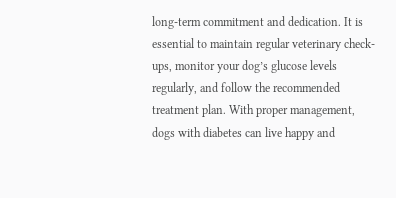long-term commitment and dedication. It is essential to maintain regular veterinary check-ups, monitor your dog’s glucose levels regularly, and follow the recommended treatment plan. With proper management, dogs with diabetes can live happy and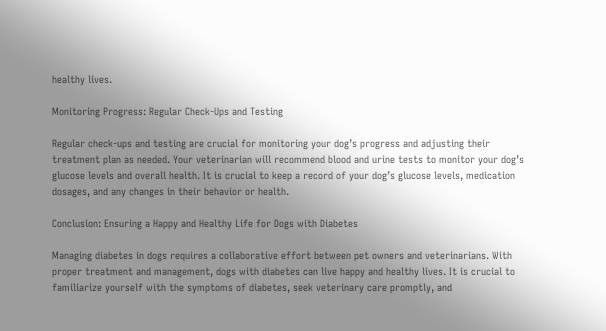healthy lives.

Monitoring Progress: Regular Check-Ups and Testing

Regular check-ups and testing are crucial for monitoring your dog’s progress and adjusting their treatment plan as needed. Your veterinarian will recommend blood and urine tests to monitor your dog’s glucose levels and overall health. It is crucial to keep a record of your dog’s glucose levels, medication dosages, and any changes in their behavior or health.

Conclusion: Ensuring a Happy and Healthy Life for Dogs with Diabetes

Managing diabetes in dogs requires a collaborative effort between pet owners and veterinarians. With proper treatment and management, dogs with diabetes can live happy and healthy lives. It is crucial to familiarize yourself with the symptoms of diabetes, seek veterinary care promptly, and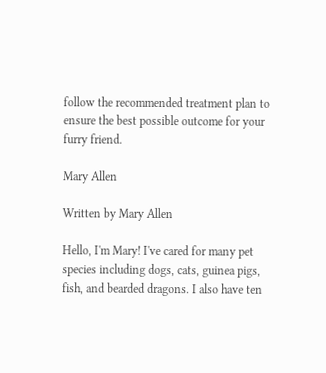follow the recommended treatment plan to ensure the best possible outcome for your furry friend.

Mary Allen

Written by Mary Allen

Hello, I'm Mary! I've cared for many pet species including dogs, cats, guinea pigs, fish, and bearded dragons. I also have ten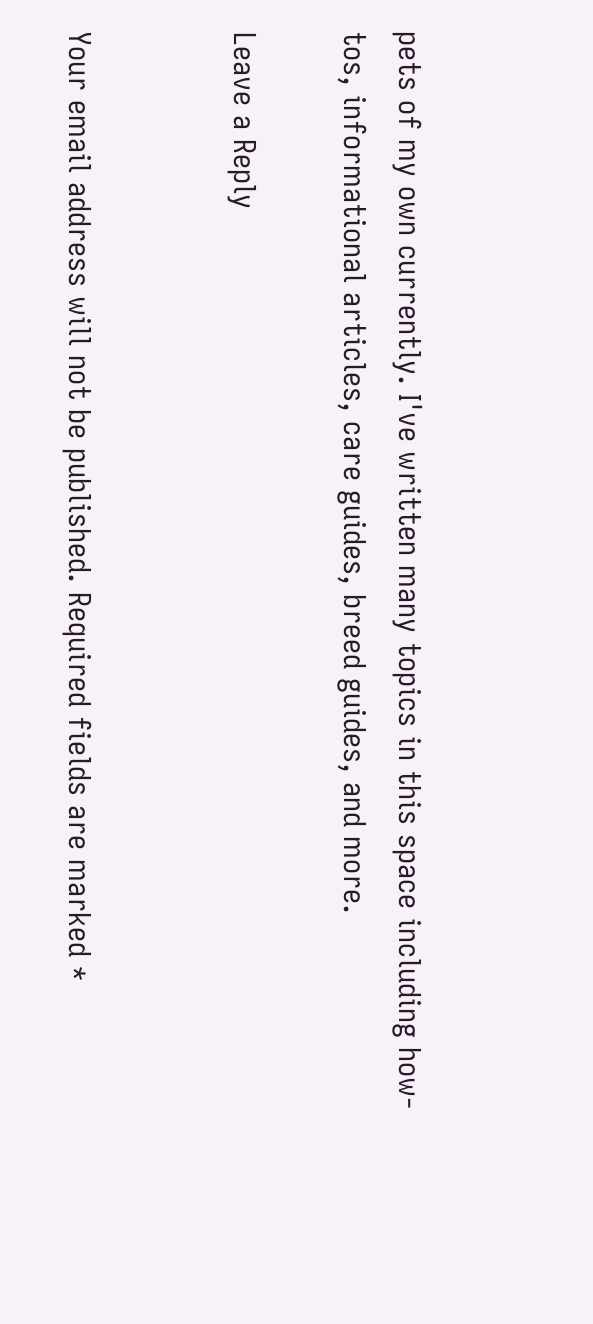pets of my own currently. I've written many topics in this space including how-tos, informational articles, care guides, breed guides, and more.

Leave a Reply


Your email address will not be published. Required fields are marked *